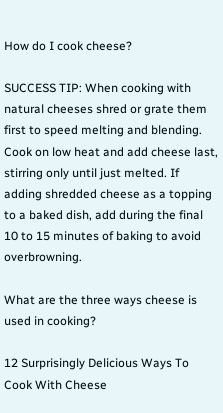How do I cook cheese?

SUCCESS TIP: When cooking with natural cheeses shred or grate them first to speed melting and blending. Cook on low heat and add cheese last, stirring only until just melted. If adding shredded cheese as a topping to a baked dish, add during the final 10 to 15 minutes of baking to avoid overbrowning.

What are the three ways cheese is used in cooking?

12 Surprisingly Delicious Ways To Cook With Cheese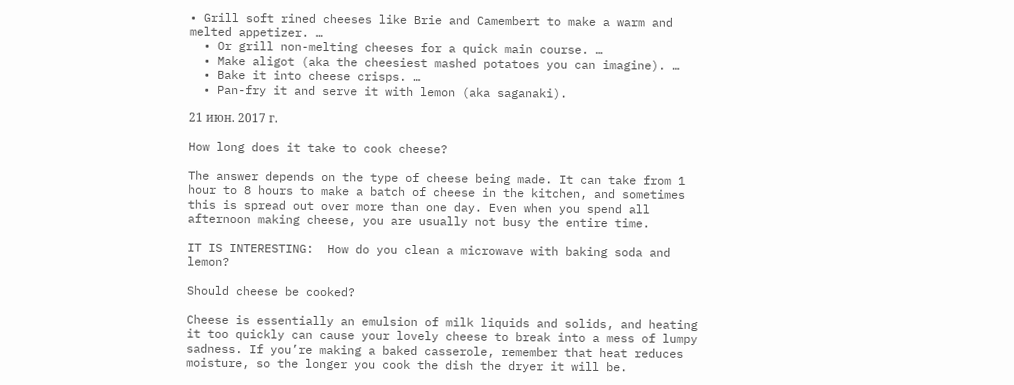• Grill soft rined cheeses like Brie and Camembert to make a warm and melted appetizer. …
  • Or grill non-melting cheeses for a quick main course. …
  • Make aligot (aka the cheesiest mashed potatoes you can imagine). …
  • Bake it into cheese crisps. …
  • Pan-fry it and serve it with lemon (aka saganaki).

21 июн. 2017 г.

How long does it take to cook cheese?

The answer depends on the type of cheese being made. It can take from 1 hour to 8 hours to make a batch of cheese in the kitchen, and sometimes this is spread out over more than one day. Even when you spend all afternoon making cheese, you are usually not busy the entire time.

IT IS INTERESTING:  How do you clean a microwave with baking soda and lemon?

Should cheese be cooked?

Cheese is essentially an emulsion of milk liquids and solids, and heating it too quickly can cause your lovely cheese to break into a mess of lumpy sadness. If you’re making a baked casserole, remember that heat reduces moisture, so the longer you cook the dish the dryer it will be.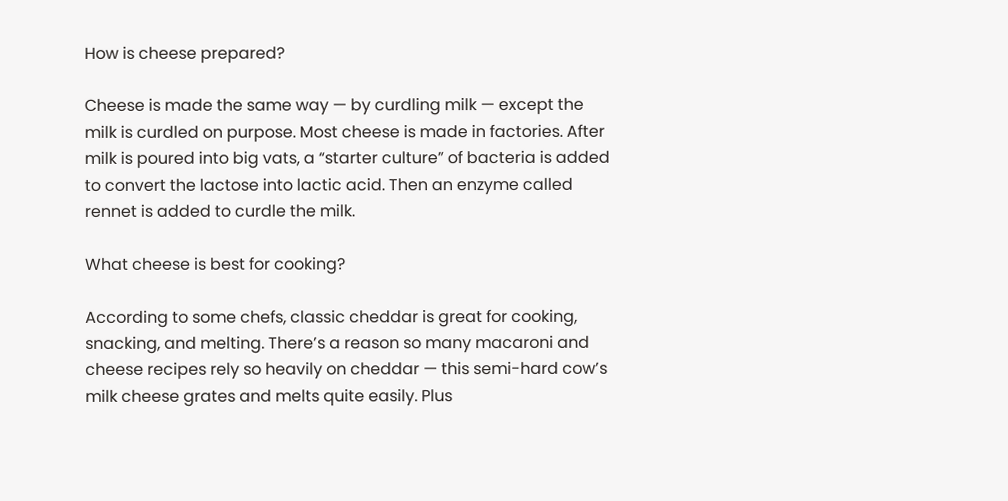How is cheese prepared?

Cheese is made the same way — by curdling milk — except the milk is curdled on purpose. Most cheese is made in factories. After milk is poured into big vats, a “starter culture” of bacteria is added to convert the lactose into lactic acid. Then an enzyme called rennet is added to curdle the milk.

What cheese is best for cooking?

According to some chefs, classic cheddar is great for cooking, snacking, and melting. There’s a reason so many macaroni and cheese recipes rely so heavily on cheddar — this semi-hard cow’s milk cheese grates and melts quite easily. Plus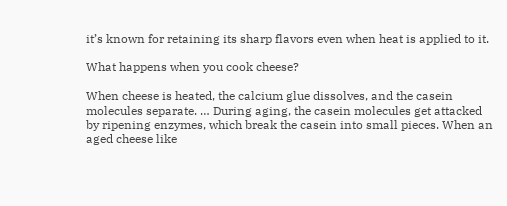it’s known for retaining its sharp flavors even when heat is applied to it.

What happens when you cook cheese?

When cheese is heated, the calcium glue dissolves, and the casein molecules separate. … During aging, the casein molecules get attacked by ripening enzymes, which break the casein into small pieces. When an aged cheese like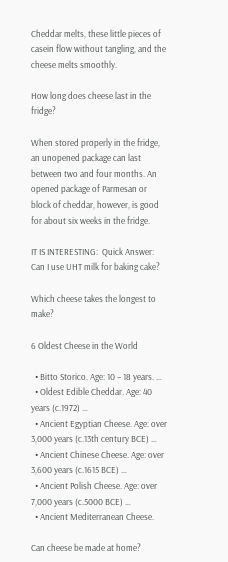Cheddar melts, these little pieces of casein flow without tangling, and the cheese melts smoothly.

How long does cheese last in the fridge?

When stored properly in the fridge, an unopened package can last between two and four months. An opened package of Parmesan or block of cheddar, however, is good for about six weeks in the fridge.

IT IS INTERESTING:  Quick Answer: Can I use UHT milk for baking cake?

Which cheese takes the longest to make?

6 Oldest Cheese in the World

  • Bitto Storico. Age: 10 – 18 years. …
  • Oldest Edible Cheddar. Age: 40 years (c.1972) …
  • Ancient Egyptian Cheese. Age: over 3,000 years (c.13th century BCE) …
  • Ancient Chinese Cheese. Age: over 3,600 years (c.1615 BCE) …
  • Ancient Polish Cheese. Age: over 7,000 years (c.5000 BCE) …
  • Ancient Mediterranean Cheese.

Can cheese be made at home?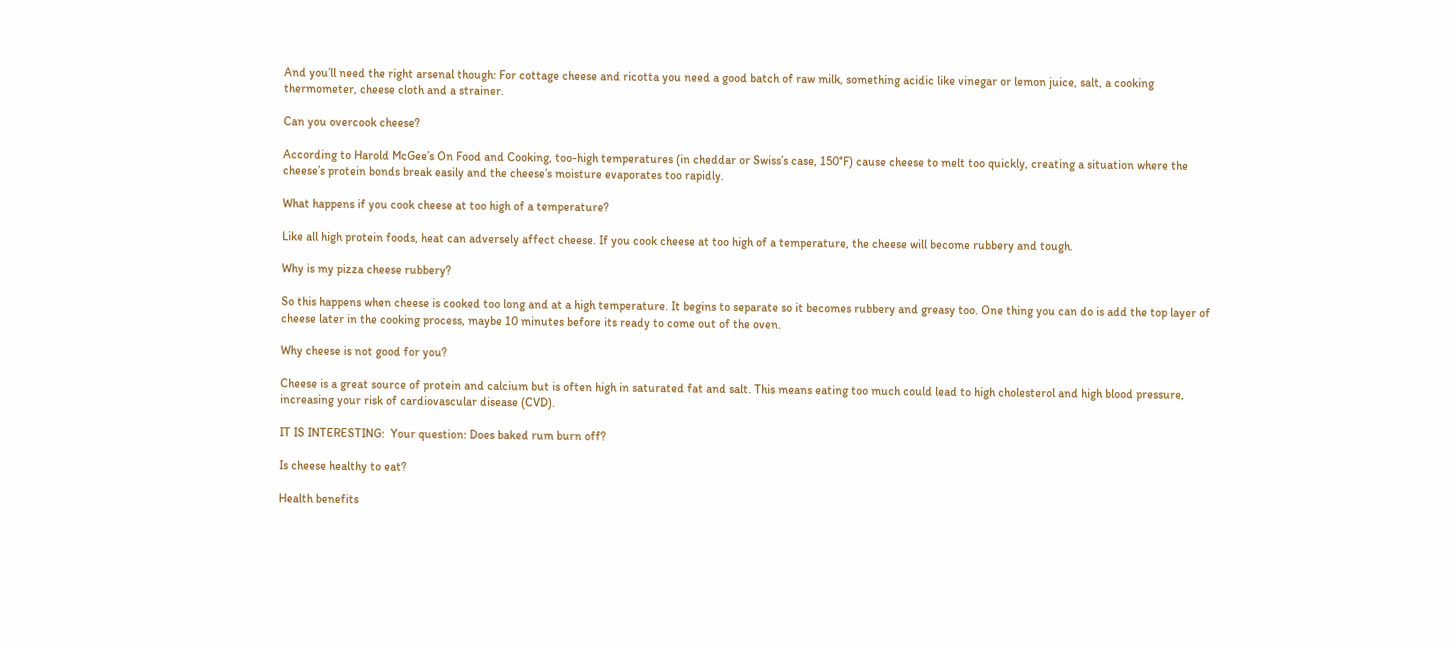And you’ll need the right arsenal though: For cottage cheese and ricotta you need a good batch of raw milk, something acidic like vinegar or lemon juice, salt, a cooking thermometer, cheese cloth and a strainer.

Can you overcook cheese?

According to Harold McGee’s On Food and Cooking, too-high temperatures (in cheddar or Swiss’s case, 150°F) cause cheese to melt too quickly, creating a situation where the cheese’s protein bonds break easily and the cheese’s moisture evaporates too rapidly.

What happens if you cook cheese at too high of a temperature?

Like all high protein foods, heat can adversely affect cheese. If you cook cheese at too high of a temperature, the cheese will become rubbery and tough.

Why is my pizza cheese rubbery?

So this happens when cheese is cooked too long and at a high temperature. It begins to separate so it becomes rubbery and greasy too. One thing you can do is add the top layer of cheese later in the cooking process, maybe 10 minutes before its ready to come out of the oven.

Why cheese is not good for you?

Cheese is a great source of protein and calcium but is often high in saturated fat and salt. This means eating too much could lead to high cholesterol and high blood pressure, increasing your risk of cardiovascular disease (CVD).

IT IS INTERESTING:  Your question: Does baked rum burn off?

Is cheese healthy to eat?

Health benefits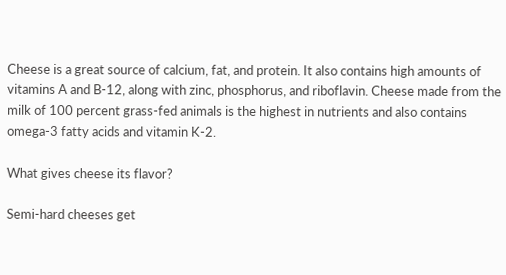Cheese is a great source of calcium, fat, and protein. It also contains high amounts of vitamins A and B-12, along with zinc, phosphorus, and riboflavin. Cheese made from the milk of 100 percent grass-fed animals is the highest in nutrients and also contains omega-3 fatty acids and vitamin K-2.

What gives cheese its flavor?

Semi-hard cheeses get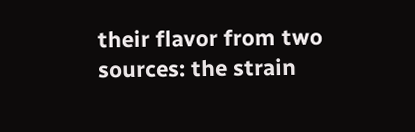their flavor from two sources: the strain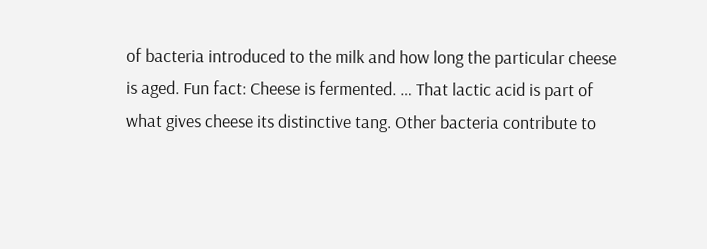of bacteria introduced to the milk and how long the particular cheese is aged. Fun fact: Cheese is fermented. … That lactic acid is part of what gives cheese its distinctive tang. Other bacteria contribute to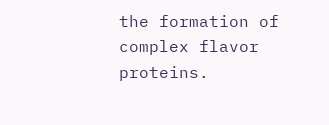the formation of complex flavor proteins.